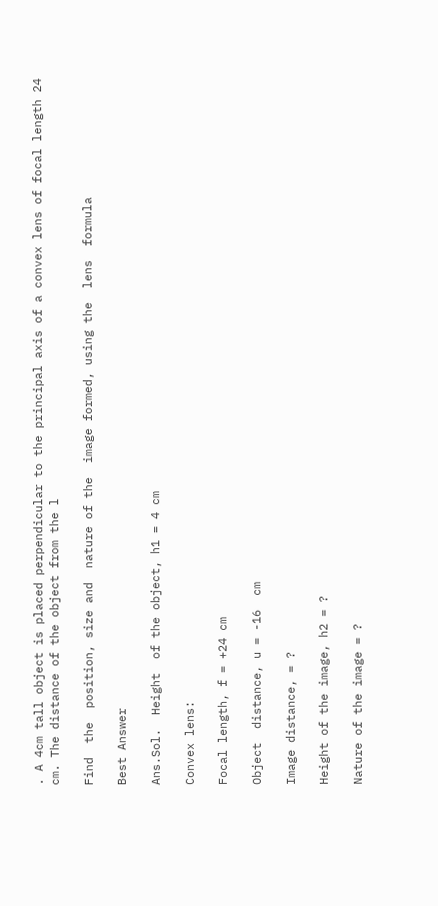. A 4cm tall object is placed perpendicular to the principal axis of a convex lens of focal length 24 cm. The distance of the object from the l

Find  the  position, size and  nature of the  image formed, using the  lens  formula

Best Answer

Ans.Sol.  Height  of the object, h1 = 4 cm

Convex lens:

Focal length, f = +24 cm

Object  distance, u = -16  cm

Image distance, = ?

Height of the image, h2 = ?

Nature of the image = ?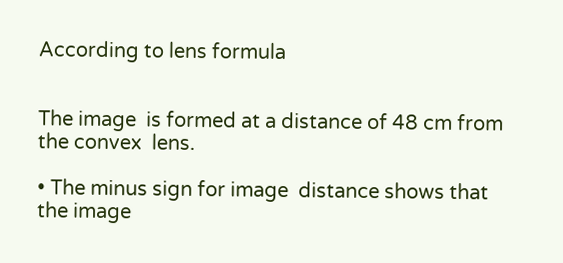According to lens formula


The image  is formed at a distance of 48 cm from  the convex  lens.

• The minus sign for image  distance shows that  the image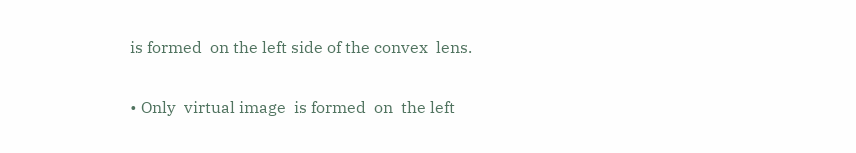is formed  on the left side of the convex  lens.

• Only  virtual image  is formed  on  the left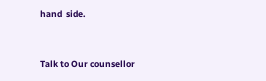hand  side.



Talk to Our counsellor